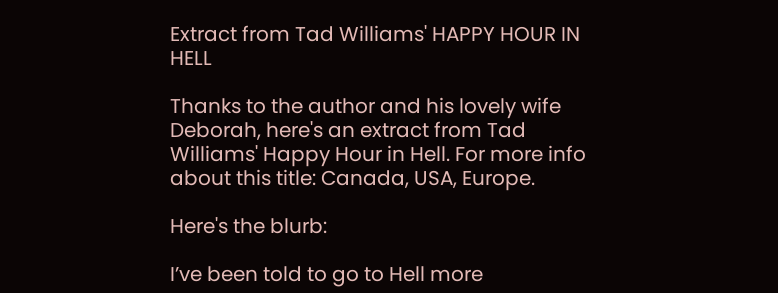Extract from Tad Williams' HAPPY HOUR IN HELL

Thanks to the author and his lovely wife Deborah, here's an extract from Tad Williams' Happy Hour in Hell. For more info about this title: Canada, USA, Europe.

Here's the blurb:

I’ve been told to go to Hell more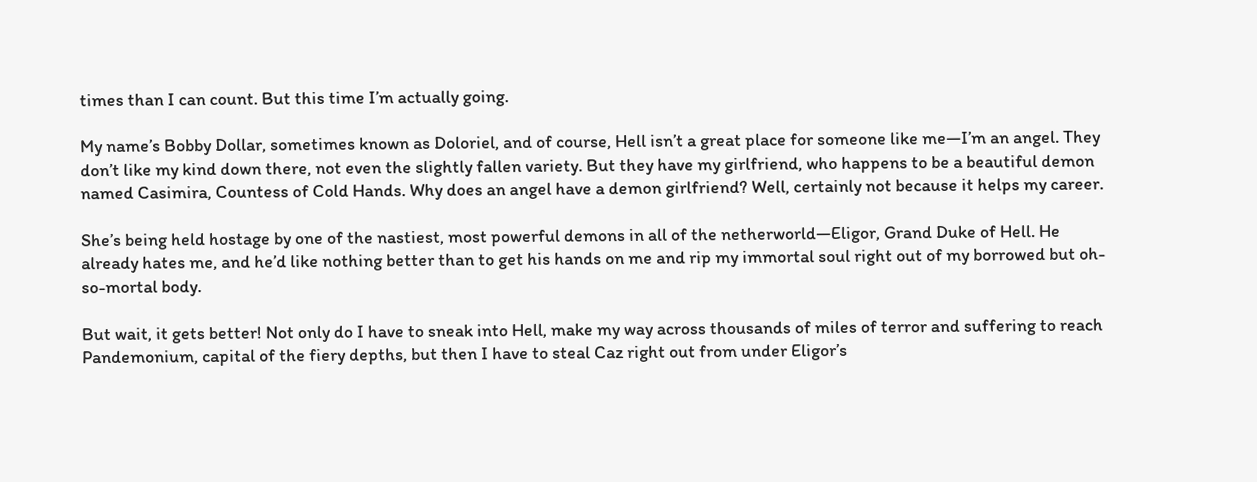times than I can count. But this time I’m actually going.

My name’s Bobby Dollar, sometimes known as Doloriel, and of course, Hell isn’t a great place for someone like me—I’m an angel. They don’t like my kind down there, not even the slightly fallen variety. But they have my girlfriend, who happens to be a beautiful demon named Casimira, Countess of Cold Hands. Why does an angel have a demon girlfriend? Well, certainly not because it helps my career.

She’s being held hostage by one of the nastiest, most powerful demons in all of the netherworld—Eligor, Grand Duke of Hell. He already hates me, and he’d like nothing better than to get his hands on me and rip my immortal soul right out of my borrowed but oh-so-mortal body.

But wait, it gets better! Not only do I have to sneak into Hell, make my way across thousands of miles of terror and suffering to reach Pandemonium, capital of the fiery depths, but then I have to steal Caz right out from under Eligor’s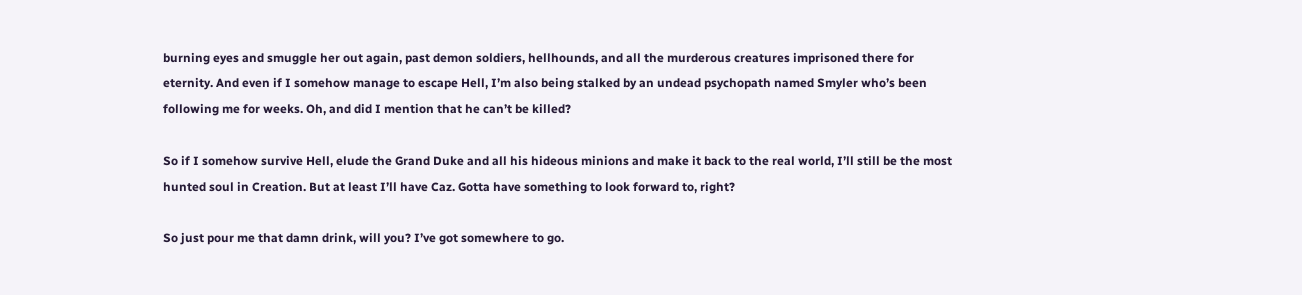burning eyes and smuggle her out again, past demon soldiers, hellhounds, and all the murderous creatures imprisoned there for eternity. And even if I somehow manage to escape Hell, I’m also being stalked by an undead psychopath named Smyler who’s been following me for weeks. Oh, and did I mention that he can’t be killed?

So if I somehow survive Hell, elude the Grand Duke and all his hideous minions and make it back to the real world, I’ll still be the most hunted soul in Creation. But at least I’ll have Caz. Gotta have something to look forward to, right?

So just pour me that damn drink, will you? I’ve got somewhere to go.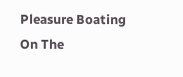Pleasure Boating On The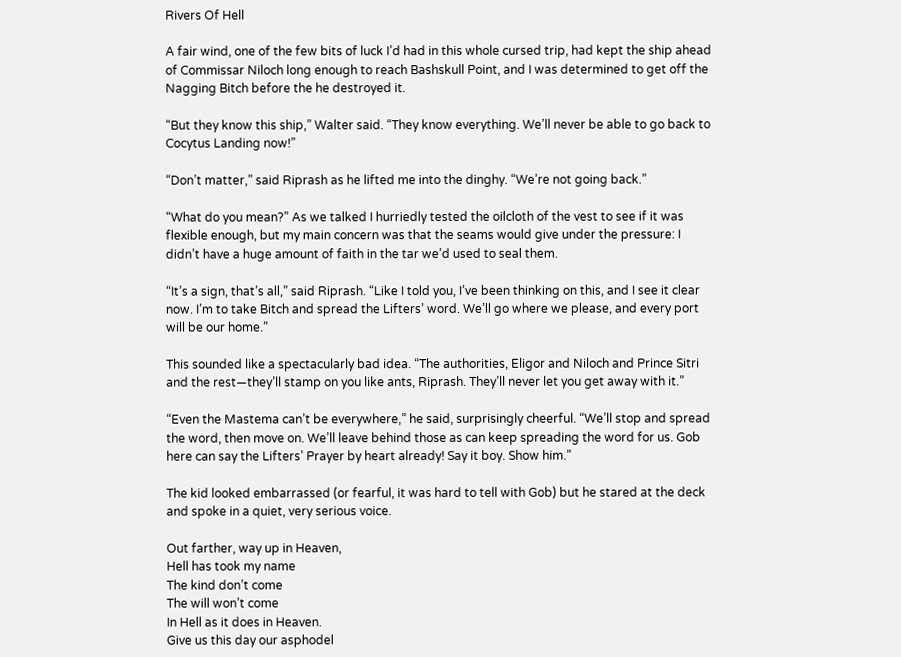Rivers Of Hell

A fair wind, one of the few bits of luck I’d had in this whole cursed trip, had kept the ship ahead of Commissar Niloch long enough to reach Bashskull Point, and I was determined to get off the Nagging Bitch before the he destroyed it.

“But they know this ship,” Walter said. “They know everything. We’ll never be able to go back to Cocytus Landing now!”

“Don’t matter,” said Riprash as he lifted me into the dinghy. “We’re not going back.”

“What do you mean?” As we talked I hurriedly tested the oilcloth of the vest to see if it was flexible enough, but my main concern was that the seams would give under the pressure: I didn’t have a huge amount of faith in the tar we’d used to seal them.

“It’s a sign, that’s all,” said Riprash. “Like I told you, I’ve been thinking on this, and I see it clear now. I’m to take Bitch and spread the Lifters’ word. We’ll go where we please, and every port will be our home.”

This sounded like a spectacularly bad idea. “The authorities, Eligor and Niloch and Prince Sitri and the rest—they’ll stamp on you like ants, Riprash. They’ll never let you get away with it.”

“Even the Mastema can’t be everywhere,” he said, surprisingly cheerful. “We’ll stop and spread the word, then move on. We’ll leave behind those as can keep spreading the word for us. Gob here can say the Lifters’ Prayer by heart already! Say it boy. Show him.”

The kid looked embarrassed (or fearful, it was hard to tell with Gob) but he stared at the deck and spoke in a quiet, very serious voice.

Out farther, way up in Heaven,
Hell has took my name
The kind don’t come
The will won’t come
In Hell as it does in Heaven.
Give us this day our asphodel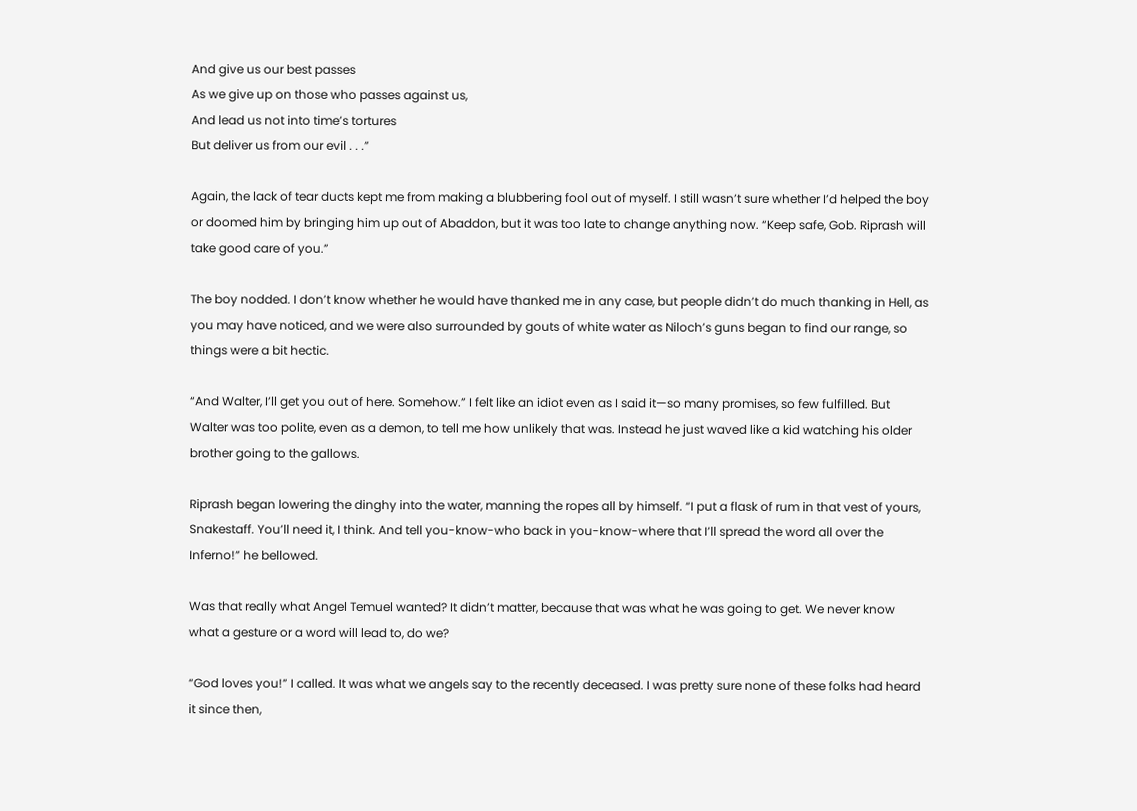And give us our best passes
As we give up on those who passes against us,
And lead us not into time’s tortures
But deliver us from our evil . . .”

Again, the lack of tear ducts kept me from making a blubbering fool out of myself. I still wasn’t sure whether I’d helped the boy or doomed him by bringing him up out of Abaddon, but it was too late to change anything now. “Keep safe, Gob. Riprash will take good care of you.”

The boy nodded. I don’t know whether he would have thanked me in any case, but people didn’t do much thanking in Hell, as you may have noticed, and we were also surrounded by gouts of white water as Niloch’s guns began to find our range, so things were a bit hectic.

“And Walter, I’ll get you out of here. Somehow.” I felt like an idiot even as I said it—so many promises, so few fulfilled. But Walter was too polite, even as a demon, to tell me how unlikely that was. Instead he just waved like a kid watching his older brother going to the gallows.

Riprash began lowering the dinghy into the water, manning the ropes all by himself. “I put a flask of rum in that vest of yours, Snakestaff. You’ll need it, I think. And tell you-know-who back in you-know-where that I’ll spread the word all over the Inferno!” he bellowed.

Was that really what Angel Temuel wanted? It didn’t matter, because that was what he was going to get. We never know what a gesture or a word will lead to, do we?

“God loves you!” I called. It was what we angels say to the recently deceased. I was pretty sure none of these folks had heard it since then,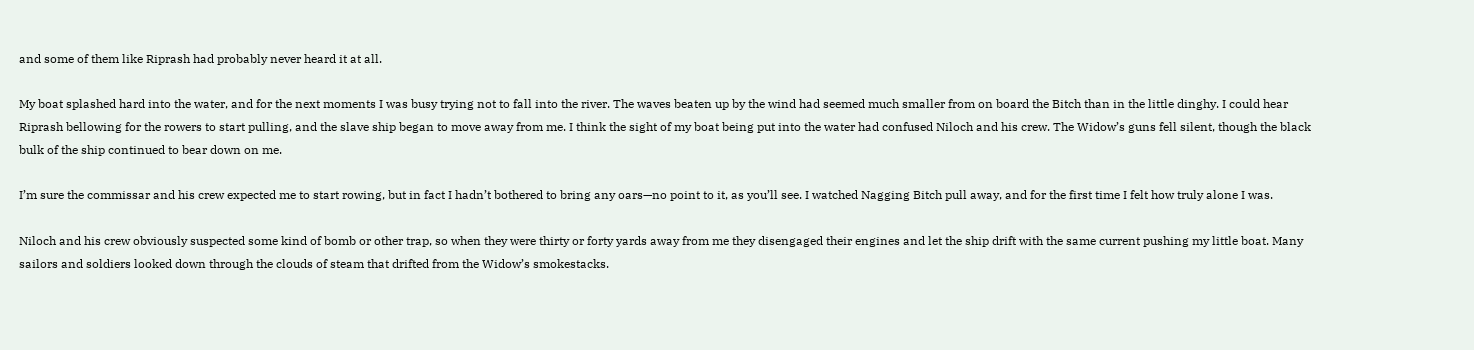and some of them like Riprash had probably never heard it at all.

My boat splashed hard into the water, and for the next moments I was busy trying not to fall into the river. The waves beaten up by the wind had seemed much smaller from on board the Bitch than in the little dinghy. I could hear Riprash bellowing for the rowers to start pulling, and the slave ship began to move away from me. I think the sight of my boat being put into the water had confused Niloch and his crew. The Widow’s guns fell silent, though the black bulk of the ship continued to bear down on me.

I’m sure the commissar and his crew expected me to start rowing, but in fact I hadn’t bothered to bring any oars—no point to it, as you’ll see. I watched Nagging Bitch pull away, and for the first time I felt how truly alone I was.

Niloch and his crew obviously suspected some kind of bomb or other trap, so when they were thirty or forty yards away from me they disengaged their engines and let the ship drift with the same current pushing my little boat. Many sailors and soldiers looked down through the clouds of steam that drifted from the Widow’s smokestacks.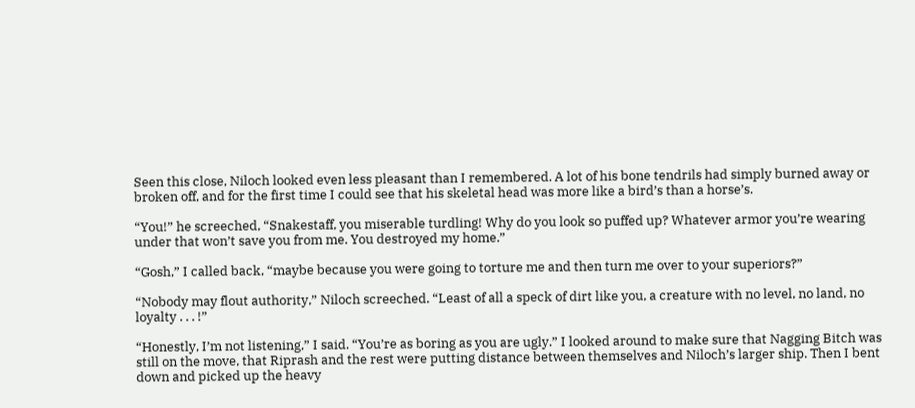Seen this close, Niloch looked even less pleasant than I remembered. A lot of his bone tendrils had simply burned away or broken off, and for the first time I could see that his skeletal head was more like a bird’s than a horse’s.

“You!” he screeched, “Snakestaff, you miserable turdling! Why do you look so puffed up? Whatever armor you’re wearing under that won’t save you from me. You destroyed my home.”

“Gosh,” I called back, “maybe because you were going to torture me and then turn me over to your superiors?”

“Nobody may flout authority,” Niloch screeched. “Least of all a speck of dirt like you, a creature with no level, no land, no loyalty . . . !”

“Honestly, I’m not listening,” I said. “You’re as boring as you are ugly.” I looked around to make sure that Nagging Bitch was still on the move, that Riprash and the rest were putting distance between themselves and Niloch’s larger ship. Then I bent down and picked up the heavy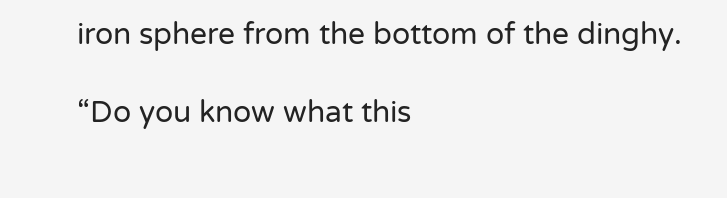iron sphere from the bottom of the dinghy.

“Do you know what this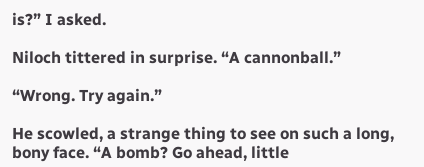is?” I asked.

Niloch tittered in surprise. “A cannonball.”

“Wrong. Try again.”

He scowled, a strange thing to see on such a long, bony face. “A bomb? Go ahead, little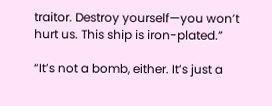traitor. Destroy yourself—you won’t hurt us. This ship is iron-plated.”

“It’s not a bomb, either. It’s just a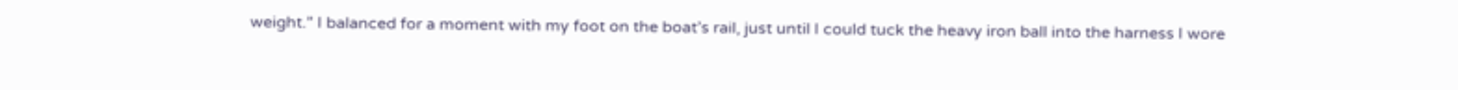weight.” I balanced for a moment with my foot on the boat’s rail, just until I could tuck the heavy iron ball into the harness I wore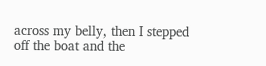across my belly, then I stepped off the boat and the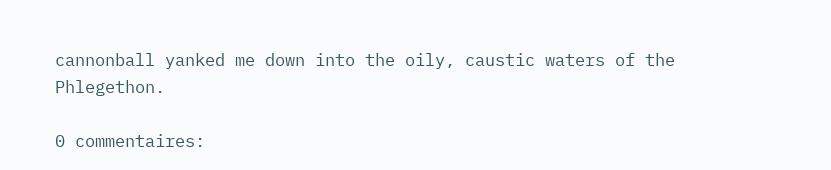cannonball yanked me down into the oily, caustic waters of the Phlegethon.

0 commentaires: